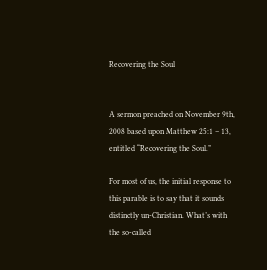Recovering the Soul


A sermon preached on November 9th, 2008 based upon Matthew 25:1 – 13, entitled “Recovering the Soul.”

For most of us, the initial response to this parable is to say that it sounds distinctly un-Christian. What’s with the so-called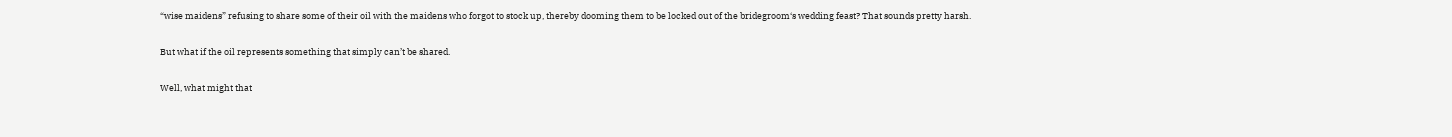“wise maidens” refusing to share some of their oil with the maidens who forgot to stock up, thereby dooming them to be locked out of the bridegroom‘s wedding feast? That sounds pretty harsh.

But what if the oil represents something that simply can’t be shared.

Well, what might that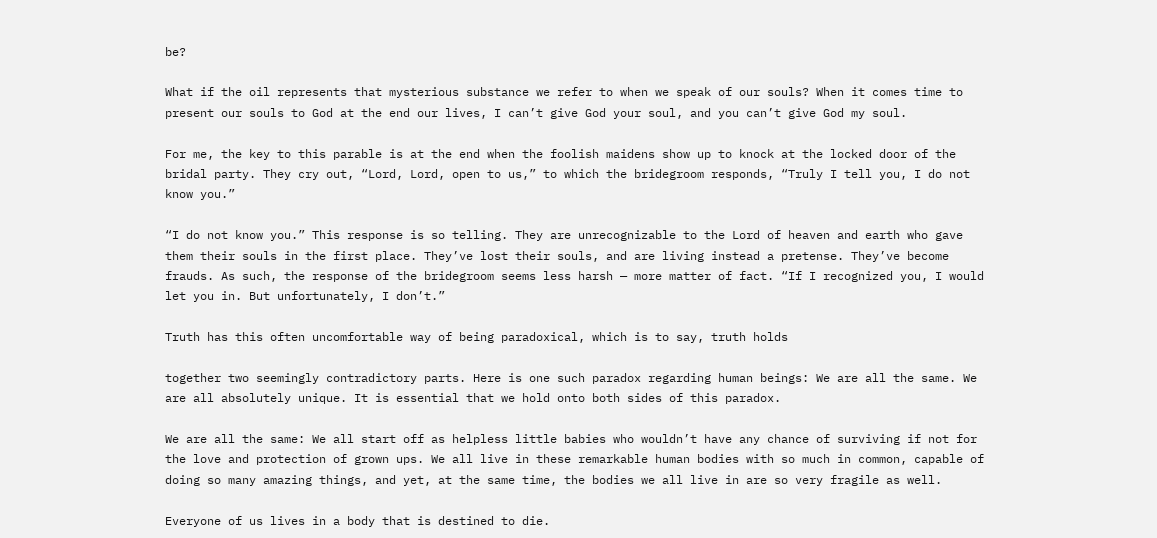be?

What if the oil represents that mysterious substance we refer to when we speak of our souls? When it comes time to present our souls to God at the end our lives, I can’t give God your soul, and you can’t give God my soul.

For me, the key to this parable is at the end when the foolish maidens show up to knock at the locked door of the bridal party. They cry out, “Lord, Lord, open to us,” to which the bridegroom responds, “Truly I tell you, I do not know you.”

“I do not know you.” This response is so telling. They are unrecognizable to the Lord of heaven and earth who gave them their souls in the first place. They’ve lost their souls, and are living instead a pretense. They’ve become frauds. As such, the response of the bridegroom seems less harsh — more matter of fact. “If I recognized you, I would let you in. But unfortunately, I don’t.”

Truth has this often uncomfortable way of being paradoxical, which is to say, truth holds

together two seemingly contradictory parts. Here is one such paradox regarding human beings: We are all the same. We are all absolutely unique. It is essential that we hold onto both sides of this paradox.

We are all the same: We all start off as helpless little babies who wouldn’t have any chance of surviving if not for the love and protection of grown ups. We all live in these remarkable human bodies with so much in common, capable of doing so many amazing things, and yet, at the same time, the bodies we all live in are so very fragile as well.

Everyone of us lives in a body that is destined to die.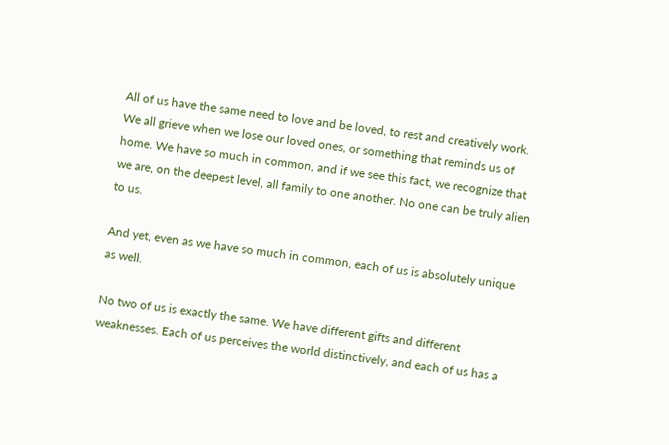All of us have the same need to love and be loved, to rest and creatively work. We all grieve when we lose our loved ones, or something that reminds us of home. We have so much in common, and if we see this fact, we recognize that we are, on the deepest level, all family to one another. No one can be truly alien to us.

And yet, even as we have so much in common, each of us is absolutely unique as well.

No two of us is exactly the same. We have different gifts and different weaknesses. Each of us perceives the world distinctively, and each of us has a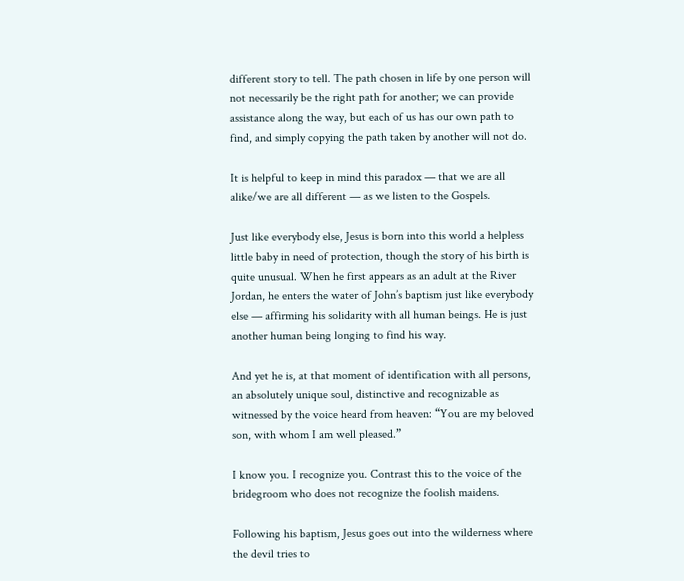different story to tell. The path chosen in life by one person will not necessarily be the right path for another; we can provide assistance along the way, but each of us has our own path to find, and simply copying the path taken by another will not do.

It is helpful to keep in mind this paradox — that we are all alike/we are all different — as we listen to the Gospels.

Just like everybody else, Jesus is born into this world a helpless little baby in need of protection, though the story of his birth is quite unusual. When he first appears as an adult at the River Jordan, he enters the water of John’s baptism just like everybody else — affirming his solidarity with all human beings. He is just another human being longing to find his way.

And yet he is, at that moment of identification with all persons, an absolutely unique soul, distinctive and recognizable as witnessed by the voice heard from heaven: “You are my beloved son, with whom I am well pleased.”

I know you. I recognize you. Contrast this to the voice of the bridegroom who does not recognize the foolish maidens.

Following his baptism, Jesus goes out into the wilderness where the devil tries to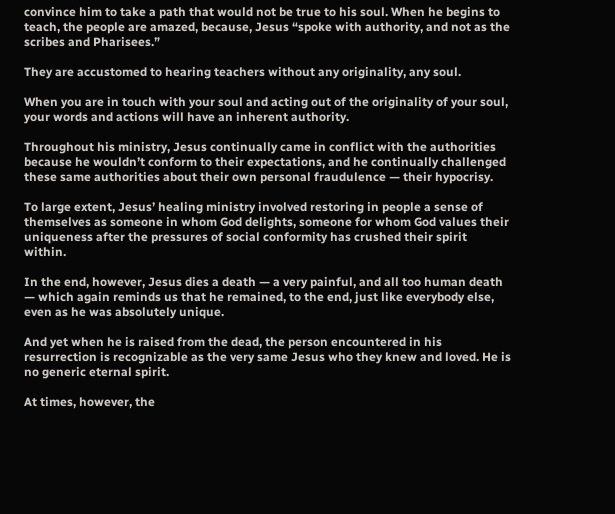convince him to take a path that would not be true to his soul. When he begins to teach, the people are amazed, because, Jesus “spoke with authority, and not as the scribes and Pharisees.”

They are accustomed to hearing teachers without any originality, any soul.

When you are in touch with your soul and acting out of the originality of your soul, your words and actions will have an inherent authority.

Throughout his ministry, Jesus continually came in conflict with the authorities because he wouldn’t conform to their expectations, and he continually challenged these same authorities about their own personal fraudulence — their hypocrisy.

To large extent, Jesus’ healing ministry involved restoring in people a sense of themselves as someone in whom God delights, someone for whom God values their uniqueness after the pressures of social conformity has crushed their spirit within.

In the end, however, Jesus dies a death — a very painful, and all too human death — which again reminds us that he remained, to the end, just like everybody else, even as he was absolutely unique.

And yet when he is raised from the dead, the person encountered in his resurrection is recognizable as the very same Jesus who they knew and loved. He is no generic eternal spirit.

At times, however, the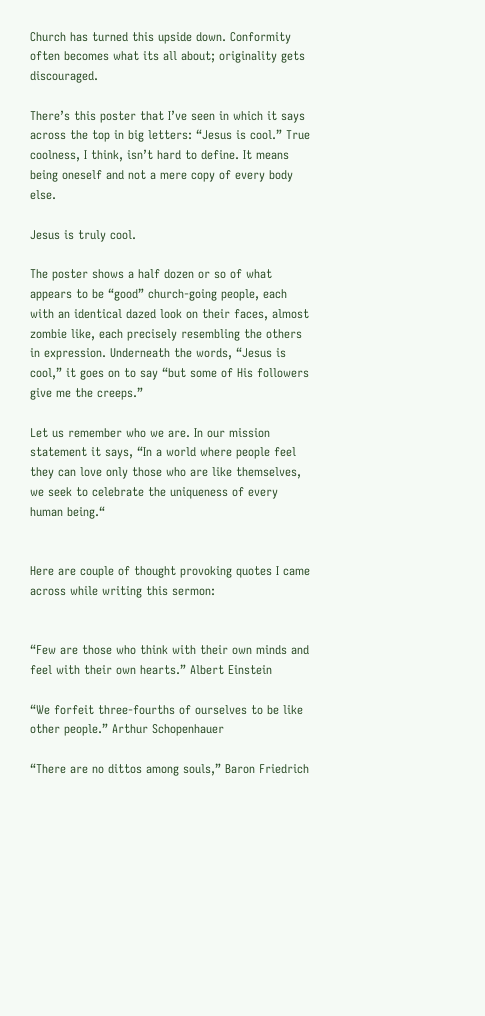Church has turned this upside down. Conformity often becomes what its all about; originality gets discouraged.

There’s this poster that I’ve seen in which it says across the top in big letters: “Jesus is cool.” True coolness, I think, isn’t hard to define. It means being oneself and not a mere copy of every body else.

Jesus is truly cool.

The poster shows a half dozen or so of what appears to be “good” church-going people, each with an identical dazed look on their faces, almost zombie like, each precisely resembling the others in expression. Underneath the words, “Jesus is cool,” it goes on to say “but some of His followers give me the creeps.”

Let us remember who we are. In our mission statement it says, “In a world where people feel they can love only those who are like themselves, we seek to celebrate the uniqueness of every human being.“


Here are couple of thought provoking quotes I came across while writing this sermon:


“Few are those who think with their own minds and feel with their own hearts.” Albert Einstein

“We forfeit three-fourths of ourselves to be like other people.” Arthur Schopenhauer

“There are no dittos among souls,” Baron Friedrich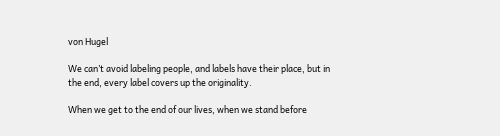von Hugel

We can’t avoid labeling people, and labels have their place, but in the end, every label covers up the originality.

When we get to the end of our lives, when we stand before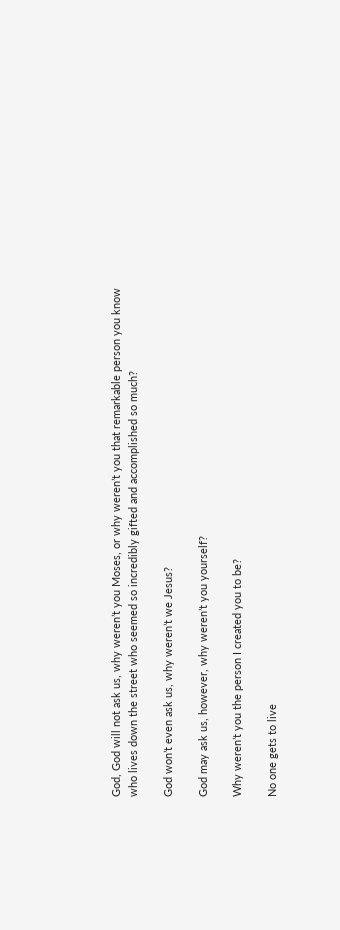God, God will not ask us, why weren’t you Moses, or why weren’t you that remarkable person you know who lives down the street who seemed so incredibly gifted and accomplished so much?

God won’t even ask us, why weren’t we Jesus?

God may ask us, however, why weren’t you yourself?

Why weren’t you the person I created you to be?

No one gets to live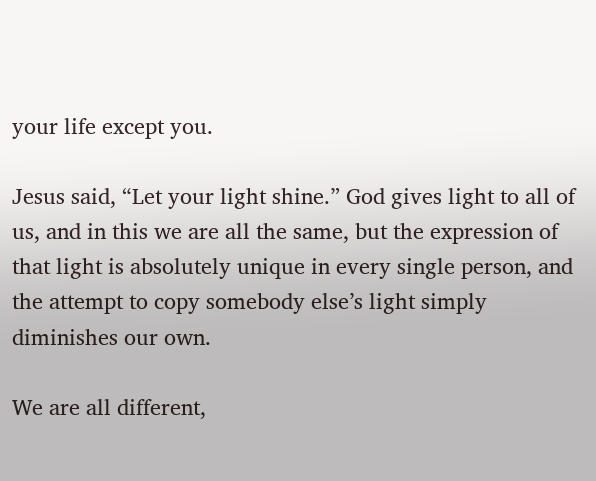your life except you.

Jesus said, “Let your light shine.” God gives light to all of us, and in this we are all the same, but the expression of that light is absolutely unique in every single person, and the attempt to copy somebody else’s light simply diminishes our own.

We are all different,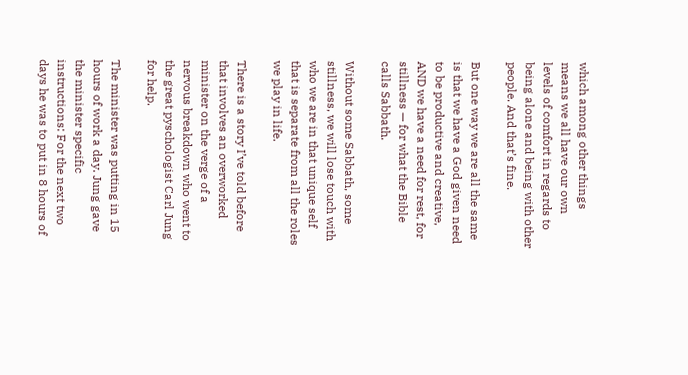which among other things means we all have our own levels of comfort in regards to being alone and being with other people. And that’s fine.

But one way we are all the same is that we have a God given need to be productive and creative, AND we have a need for rest, for stillness — for what the Bible calls Sabbath.

Without some Sabbath, some stillness, we will lose touch with who we are in that unique self that is separate from all the roles we play in life.

There is a story I’ve told before that involves an overworked minister on the verge of a nervous breakdown who went to the great pyschologist Carl Jung for help.

The minister was putting in 15 hours of work a day. Jung gave the minister specific instructions: For the next two days he was to put in 8 hours of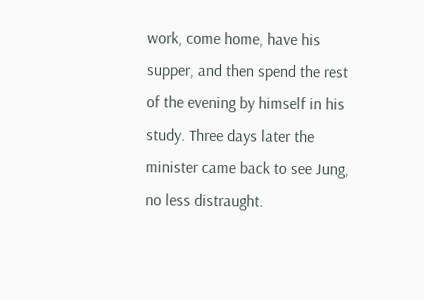work, come home, have his supper, and then spend the rest of the evening by himself in his study. Three days later the minister came back to see Jung, no less distraught.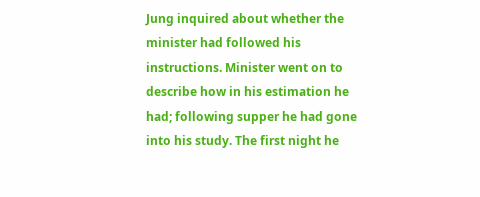Jung inquired about whether the minister had followed his instructions. Minister went on to describe how in his estimation he had; following supper he had gone into his study. The first night he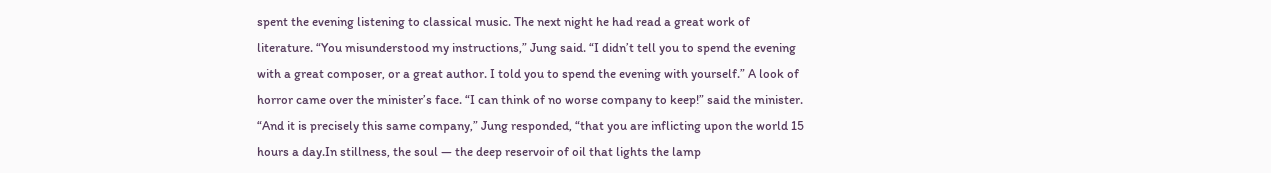spent the evening listening to classical music. The next night he had read a great work of literature. “You misunderstood my instructions,” Jung said. “I didn’t tell you to spend the evening with a great composer, or a great author. I told you to spend the evening with yourself.” A look of horror came over the minister’s face. “I can think of no worse company to keep!” said the minister. “And it is precisely this same company,” Jung responded, “that you are inflicting upon the world 15 hours a day.In stillness, the soul — the deep reservoir of oil that lights the lamp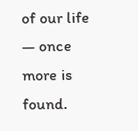of our life — once more is found.